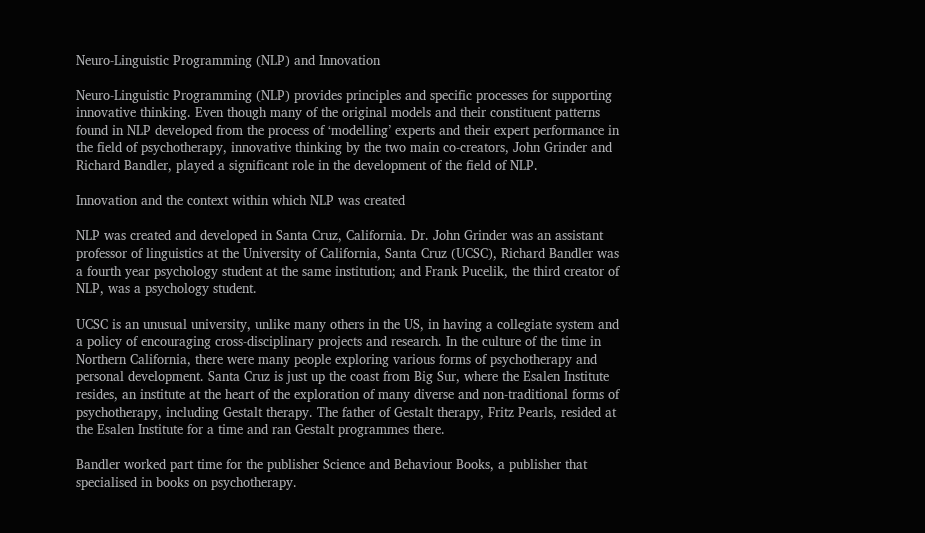Neuro-Linguistic Programming (NLP) and Innovation

Neuro-Linguistic Programming (NLP) provides principles and specific processes for supporting innovative thinking. Even though many of the original models and their constituent patterns found in NLP developed from the process of ‘modelling’ experts and their expert performance in the field of psychotherapy, innovative thinking by the two main co-creators, John Grinder and Richard Bandler, played a significant role in the development of the field of NLP.

Innovation and the context within which NLP was created

NLP was created and developed in Santa Cruz, California. Dr. John Grinder was an assistant professor of linguistics at the University of California, Santa Cruz (UCSC), Richard Bandler was a fourth year psychology student at the same institution; and Frank Pucelik, the third creator of NLP, was a psychology student.

UCSC is an unusual university, unlike many others in the US, in having a collegiate system and a policy of encouraging cross-disciplinary projects and research. In the culture of the time in Northern California, there were many people exploring various forms of psychotherapy and personal development. Santa Cruz is just up the coast from Big Sur, where the Esalen Institute resides, an institute at the heart of the exploration of many diverse and non-traditional forms of psychotherapy, including Gestalt therapy. The father of Gestalt therapy, Fritz Pearls, resided at the Esalen Institute for a time and ran Gestalt programmes there.

Bandler worked part time for the publisher Science and Behaviour Books, a publisher that specialised in books on psychotherapy.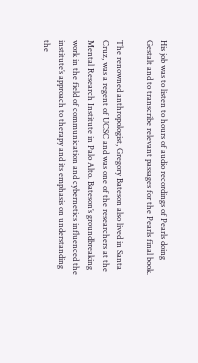His job was to listen to hours of audio recordings of Pearls doing Gestalt and to transcribe relevant passages for the Pearls final book.

The renowned anthropologist, Gregory Bateson also lived in Santa Cruz, was a regent of UCSC and was one of the researchers at the Mental Research Institute in Palo Alto. Bateson’s groundbreaking work in the field of communication and cybernetics influenced the institute’s approach to therapy and its emphasis on understanding the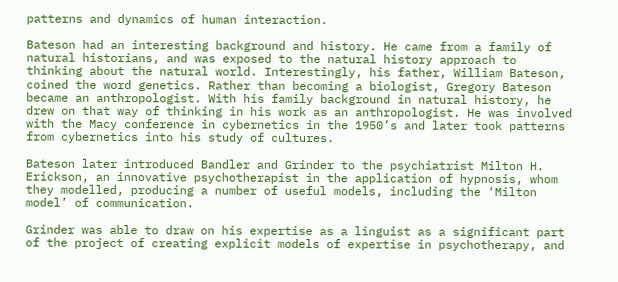patterns and dynamics of human interaction.

Bateson had an interesting background and history. He came from a family of natural historians, and was exposed to the natural history approach to thinking about the natural world. Interestingly, his father, William Bateson, coined the word genetics. Rather than becoming a biologist, Gregory Bateson became an anthropologist. With his family background in natural history, he drew on that way of thinking in his work as an anthropologist. He was involved with the Macy conference in cybernetics in the 1950’s and later took patterns from cybernetics into his study of cultures.

Bateson later introduced Bandler and Grinder to the psychiatrist Milton H. Erickson, an innovative psychotherapist in the application of hypnosis, whom they modelled, producing a number of useful models, including the ‘Milton model’ of communication.

Grinder was able to draw on his expertise as a linguist as a significant part of the project of creating explicit models of expertise in psychotherapy, and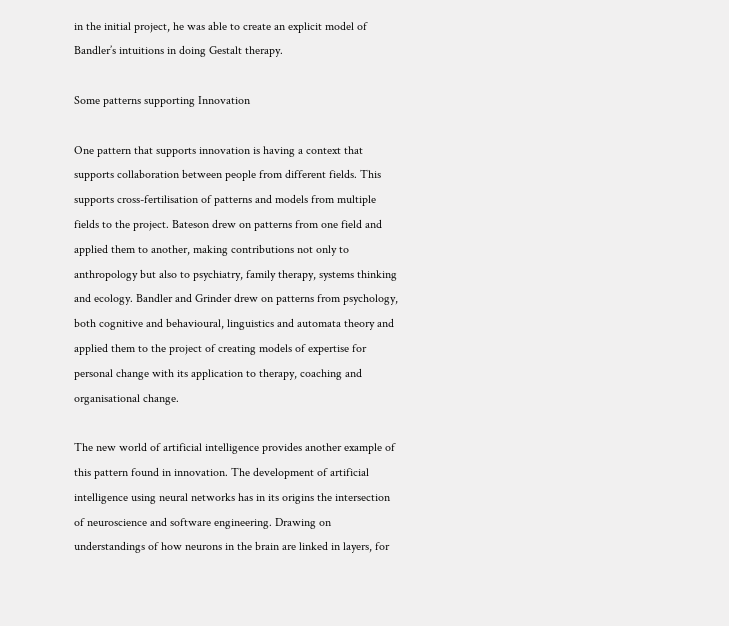in the initial project, he was able to create an explicit model of Bandler’s intuitions in doing Gestalt therapy.

Some patterns supporting Innovation

One pattern that supports innovation is having a context that supports collaboration between people from different fields. This supports cross-fertilisation of patterns and models from multiple fields to the project. Bateson drew on patterns from one field and applied them to another, making contributions not only to anthropology but also to psychiatry, family therapy, systems thinking and ecology. Bandler and Grinder drew on patterns from psychology, both cognitive and behavioural, linguistics and automata theory and applied them to the project of creating models of expertise for personal change with its application to therapy, coaching and organisational change.

The new world of artificial intelligence provides another example of this pattern found in innovation. The development of artificial intelligence using neural networks has in its origins the intersection of neuroscience and software engineering. Drawing on understandings of how neurons in the brain are linked in layers, for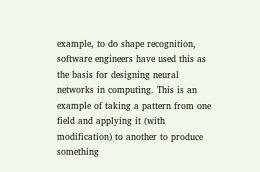example, to do shape recognition, software engineers have used this as the basis for designing neural networks in computing. This is an example of taking a pattern from one field and applying it (with modification) to another to produce something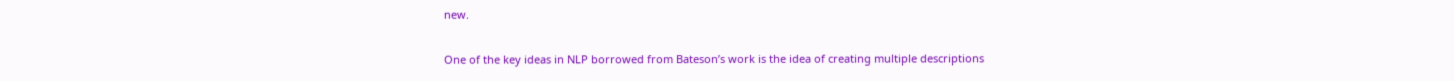new.

One of the key ideas in NLP borrowed from Bateson’s work is the idea of creating multiple descriptions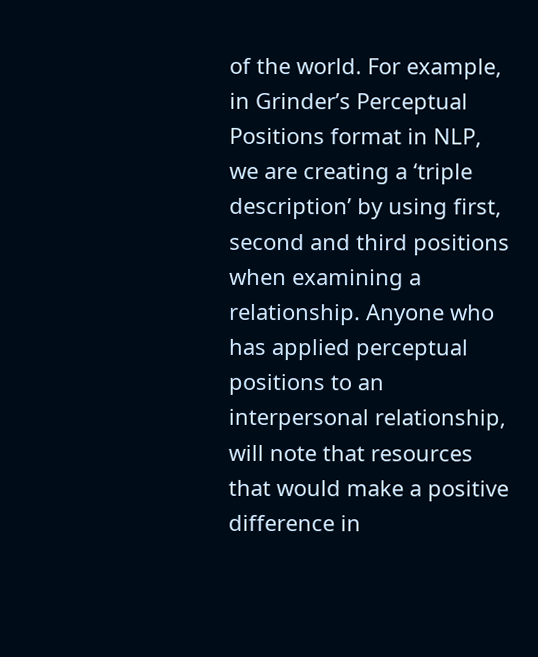of the world. For example, in Grinder’s Perceptual Positions format in NLP, we are creating a ‘triple description’ by using first, second and third positions when examining a relationship. Anyone who has applied perceptual positions to an interpersonal relationship, will note that resources that would make a positive difference in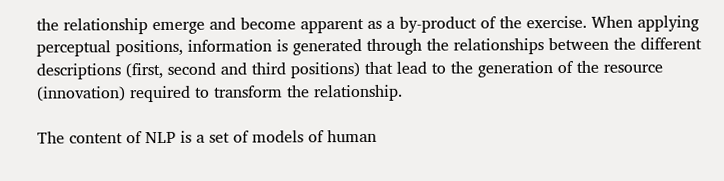the relationship emerge and become apparent as a by-product of the exercise. When applying perceptual positions, information is generated through the relationships between the different descriptions (first, second and third positions) that lead to the generation of the resource (innovation) required to transform the relationship.

The content of NLP is a set of models of human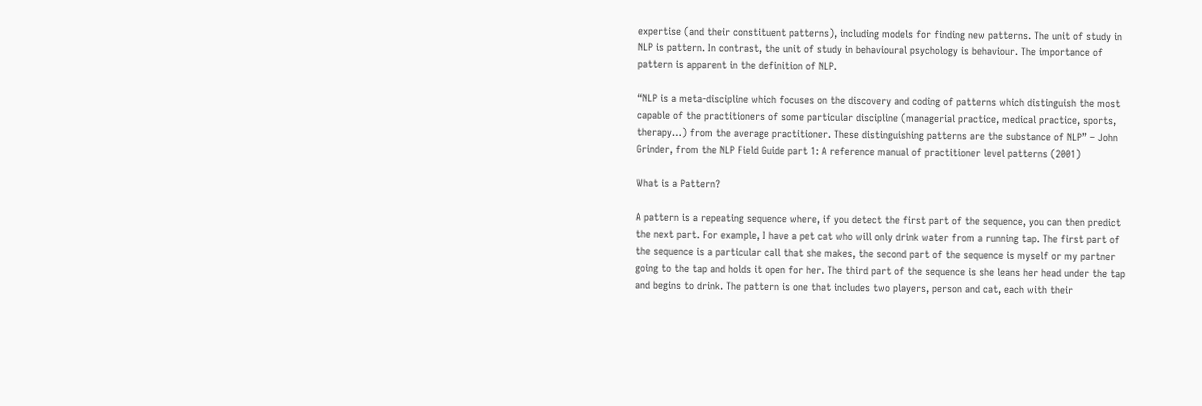expertise (and their constituent patterns), including models for finding new patterns. The unit of study in NLP is pattern. In contrast, the unit of study in behavioural psychology is behaviour. The importance of pattern is apparent in the definition of NLP.

“NLP is a meta-discipline which focuses on the discovery and coding of patterns which distinguish the most capable of the practitioners of some particular discipline (managerial practice, medical practice, sports, therapy…) from the average practitioner. These distinguishing patterns are the substance of NLP” – John Grinder, from the NLP Field Guide part 1: A reference manual of practitioner level patterns (2001)

What is a Pattern?

A pattern is a repeating sequence where, if you detect the first part of the sequence, you can then predict the next part. For example, I have a pet cat who will only drink water from a running tap. The first part of the sequence is a particular call that she makes, the second part of the sequence is myself or my partner going to the tap and holds it open for her. The third part of the sequence is she leans her head under the tap and begins to drink. The pattern is one that includes two players, person and cat, each with their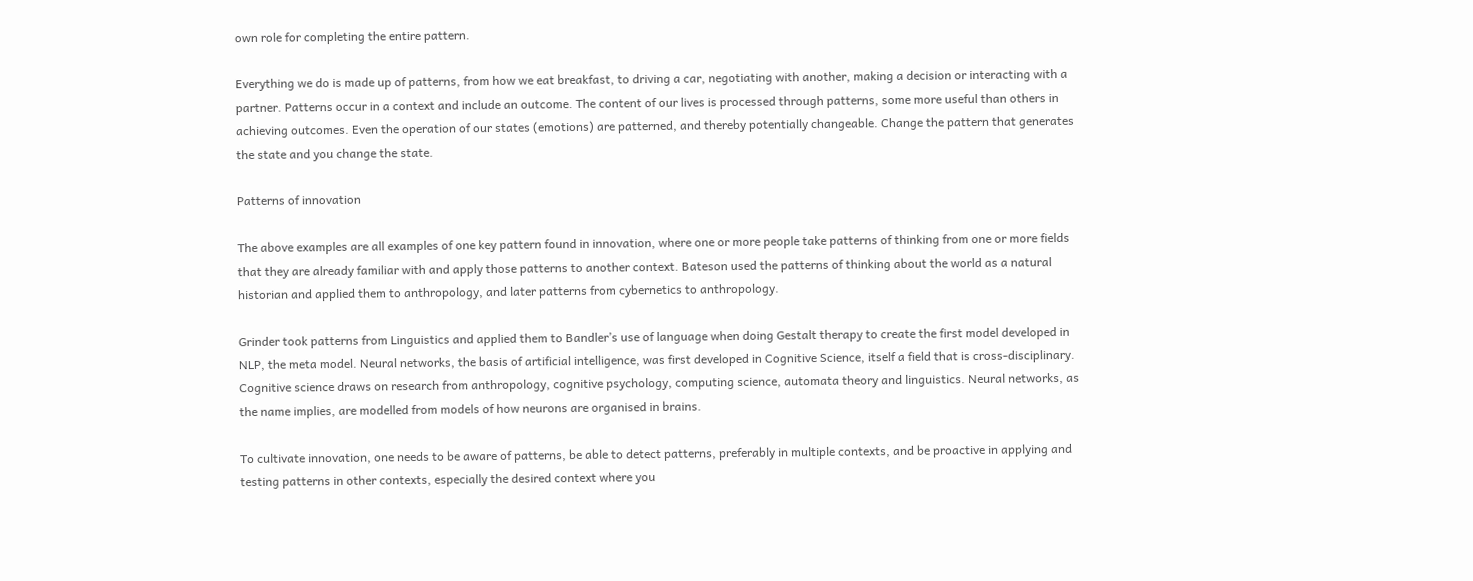own role for completing the entire pattern.

Everything we do is made up of patterns, from how we eat breakfast, to driving a car, negotiating with another, making a decision or interacting with a partner. Patterns occur in a context and include an outcome. The content of our lives is processed through patterns, some more useful than others in achieving outcomes. Even the operation of our states (emotions) are patterned, and thereby potentially changeable. Change the pattern that generates the state and you change the state.

Patterns of innovation

The above examples are all examples of one key pattern found in innovation, where one or more people take patterns of thinking from one or more fields that they are already familiar with and apply those patterns to another context. Bateson used the patterns of thinking about the world as a natural historian and applied them to anthropology, and later patterns from cybernetics to anthropology.

Grinder took patterns from Linguistics and applied them to Bandler’s use of language when doing Gestalt therapy to create the first model developed in NLP, the meta model. Neural networks, the basis of artificial intelligence, was first developed in Cognitive Science, itself a field that is cross-disciplinary. Cognitive science draws on research from anthropology, cognitive psychology, computing science, automata theory and linguistics. Neural networks, as the name implies, are modelled from models of how neurons are organised in brains.

To cultivate innovation, one needs to be aware of patterns, be able to detect patterns, preferably in multiple contexts, and be proactive in applying and testing patterns in other contexts, especially the desired context where you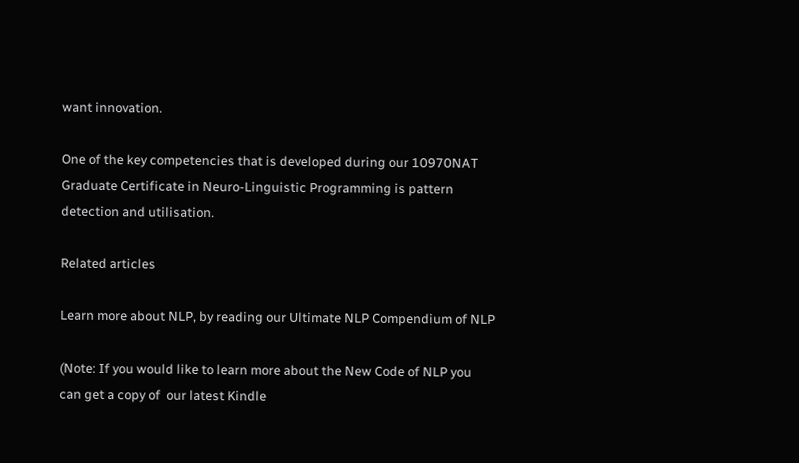want innovation.

One of the key competencies that is developed during our 10970NAT Graduate Certificate in Neuro-Linguistic Programming is pattern detection and utilisation.

Related articles

Learn more about NLP, by reading our Ultimate NLP Compendium of NLP

(Note: If you would like to learn more about the New Code of NLP you can get a copy of  our latest Kindle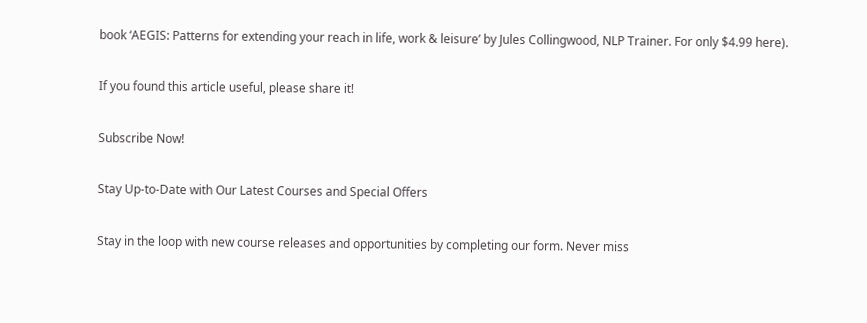book ‘AEGIS: Patterns for extending your reach in life, work & leisure’ by Jules Collingwood, NLP Trainer. For only $4.99 here).

If you found this article useful, please share it!

Subscribe Now!

Stay Up-to-Date with Our Latest Courses and Special Offers

Stay in the loop with new course releases and opportunities by completing our form. Never miss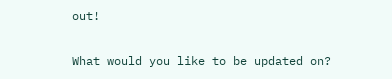out!

What would you like to be updated on?